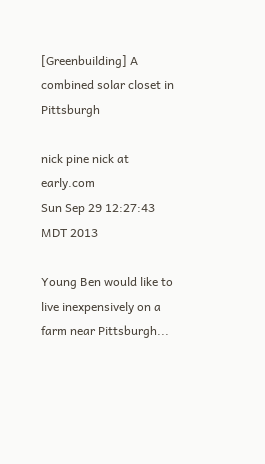[Greenbuilding] A combined solar closet in Pittsburgh

nick pine nick at early.com
Sun Sep 29 12:27:43 MDT 2013

Young Ben would like to live inexpensively on a farm near Pittsburgh...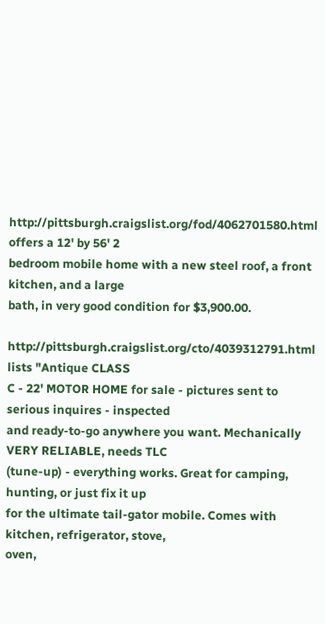http://pittsburgh.craigslist.org/fod/4062701580.html offers a 12' by 56' 2
bedroom mobile home with a new steel roof, a front kitchen, and a large
bath, in very good condition for $3,900.00.

http://pittsburgh.craigslist.org/cto/4039312791.html lists "Antique CLASS
C - 22' MOTOR HOME for sale - pictures sent to serious inquires - inspected
and ready-to-go anywhere you want. Mechanically VERY RELIABLE, needs TLC
(tune-up) - everything works. Great for camping, hunting, or just fix it up
for the ultimate tail-gator mobile. Comes with kitchen, refrigerator, stove,
oven,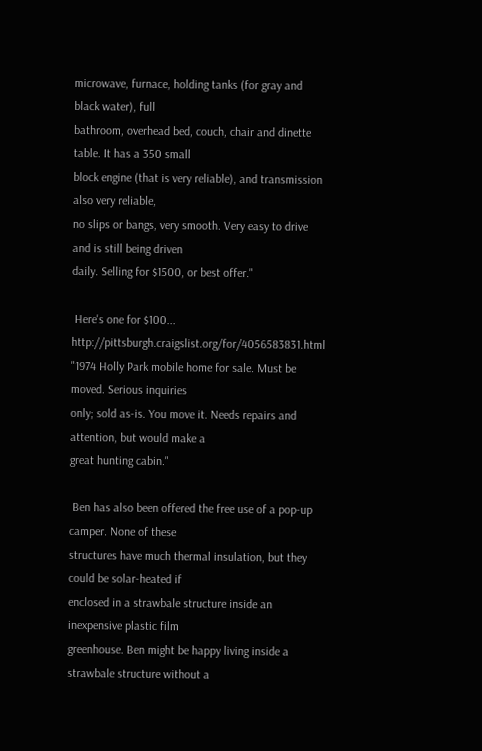microwave, furnace, holding tanks (for gray and black water), full
bathroom, overhead bed, couch, chair and dinette table. It has a 350 small
block engine (that is very reliable), and transmission also very reliable,
no slips or bangs, very smooth. Very easy to drive and is still being driven
daily. Selling for $1500, or best offer."

 Here's one for $100... http://pittsburgh.craigslist.org/for/4056583831.html
"1974 Holly Park mobile home for sale. Must be moved. Serious inquiries
only; sold as-is. You move it. Needs repairs and attention, but would make a
great hunting cabin."

 Ben has also been offered the free use of a pop-up camper. None of these
structures have much thermal insulation, but they could be solar-heated if
enclosed in a strawbale structure inside an inexpensive plastic film
greenhouse. Ben might be happy living inside a strawbale structure without a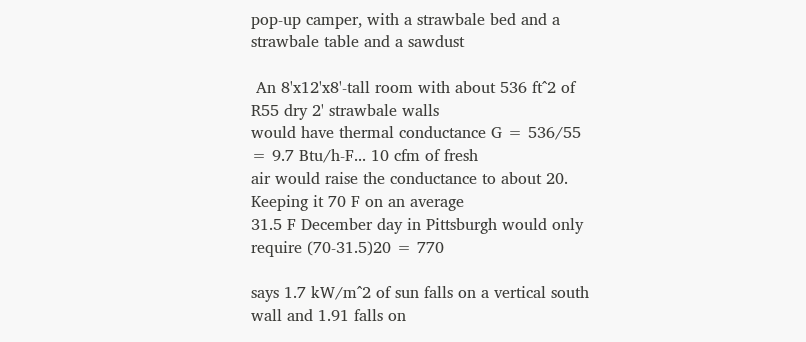pop-up camper, with a strawbale bed and a strawbale table and a sawdust

 An 8'x12'x8'-tall room with about 536 ft^2 of R55 dry 2' strawbale walls
would have thermal conductance G = 536/55 = 9.7 Btu/h-F... 10 cfm of fresh
air would raise the conductance to about 20. Keeping it 70 F on an average
31.5 F December day in Pittsburgh would only require (70-31.5)20 = 770

says 1.7 kW/m^2 of sun falls on a vertical south wall and 1.91 falls on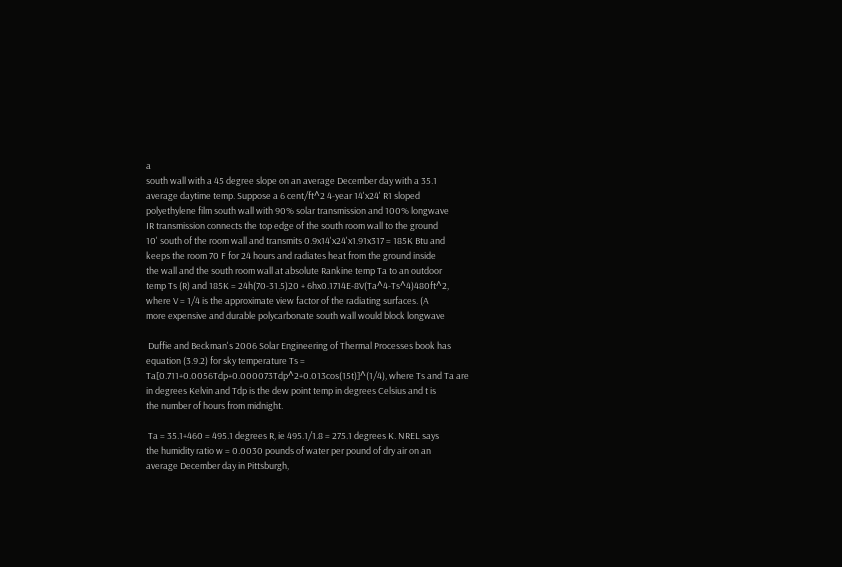a
south wall with a 45 degree slope on an average December day with a 35.1
average daytime temp. Suppose a 6 cent/ft^2 4-year 14'x24' R1 sloped
polyethylene film south wall with 90% solar transmission and 100% longwave
IR transmission connects the top edge of the south room wall to the ground
10' south of the room wall and transmits 0.9x14'x24'x1.91x317 = 185K Btu and
keeps the room 70 F for 24 hours and radiates heat from the ground inside
the wall and the south room wall at absolute Rankine temp Ta to an outdoor
temp Ts (R) and 185K = 24h(70-31.5)20 + 6hx0.1714E-8V(Ta^4-Ts^4)480ft^2,
where V = 1/4 is the approximate view factor of the radiating surfaces. (A
more expensive and durable polycarbonate south wall would block longwave

 Duffie and Beckman's 2006 Solar Engineering of Thermal Processes book has
equation (3.9.2) for sky temperature Ts =
Ta[0.711+0.0056Tdp+0.000073Tdp^2+0.013cos(15t)]^(1/4), where Ts and Ta are
in degrees Kelvin and Tdp is the dew point temp in degrees Celsius and t is
the number of hours from midnight.

 Ta = 35.1+460 = 495.1 degrees R, ie 495.1/1.8 = 275.1 degrees K. NREL says
the humidity ratio w = 0.0030 pounds of water per pound of dry air on an
average December day in Pittsburgh,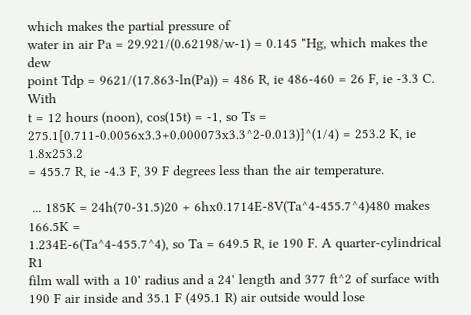which makes the partial pressure of
water in air Pa = 29.921/(0.62198/w-1) = 0.145 "Hg, which makes the dew
point Tdp = 9621/(17.863-ln(Pa)) = 486 R, ie 486-460 = 26 F, ie -3.3 C. With
t = 12 hours (noon), cos(15t) = -1, so Ts =
275.1[0.711-0.0056x3.3+0.000073x3.3^2-0.013)]^(1/4) = 253.2 K, ie 1.8x253.2
= 455.7 R, ie -4.3 F, 39 F degrees less than the air temperature.

 ... 185K = 24h(70-31.5)20 + 6hx0.1714E-8V(Ta^4-455.7^4)480 makes 166.5K =
1.234E-6(Ta^4-455.7^4), so Ta = 649.5 R, ie 190 F. A quarter-cylindrical R1
film wall with a 10' radius and a 24' length and 377 ft^2 of surface with
190 F air inside and 35.1 F (495.1 R) air outside would lose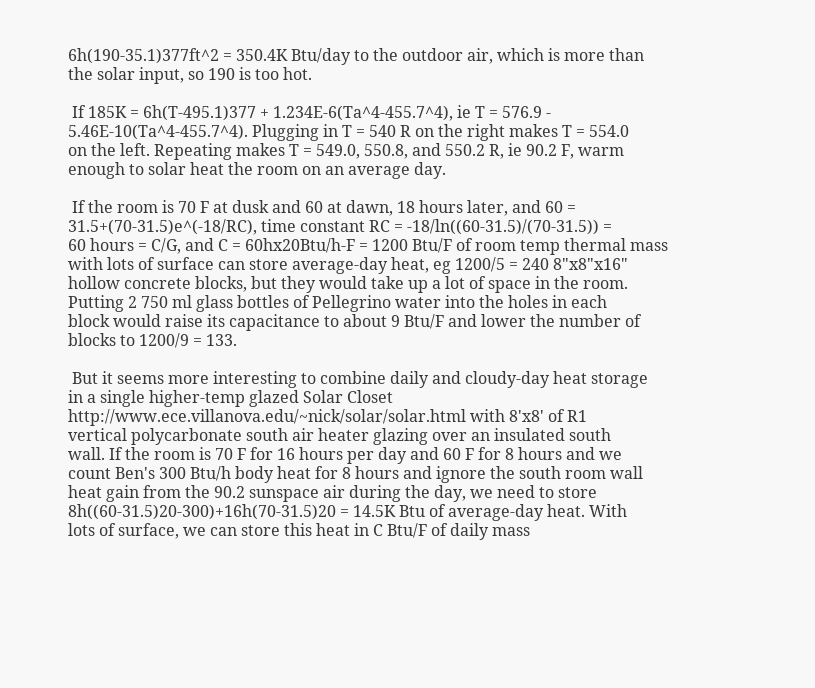6h(190-35.1)377ft^2 = 350.4K Btu/day to the outdoor air, which is more than
the solar input, so 190 is too hot.

 If 185K = 6h(T-495.1)377 + 1.234E-6(Ta^4-455.7^4), ie T = 576.9 -
5.46E-10(Ta^4-455.7^4). Plugging in T = 540 R on the right makes T = 554.0
on the left. Repeating makes T = 549.0, 550.8, and 550.2 R, ie 90.2 F, warm
enough to solar heat the room on an average day.

 If the room is 70 F at dusk and 60 at dawn, 18 hours later, and 60 =
31.5+(70-31.5)e^(-18/RC), time constant RC = -18/ln((60-31.5)/(70-31.5)) =
60 hours = C/G, and C = 60hx20Btu/h-F = 1200 Btu/F of room temp thermal mass
with lots of surface can store average-day heat, eg 1200/5 = 240 8"x8"x16"
hollow concrete blocks, but they would take up a lot of space in the room.
Putting 2 750 ml glass bottles of Pellegrino water into the holes in each
block would raise its capacitance to about 9 Btu/F and lower the number of
blocks to 1200/9 = 133.

 But it seems more interesting to combine daily and cloudy-day heat storage
in a single higher-temp glazed Solar Closet
http://www.ece.villanova.edu/~nick/solar/solar.html with 8'x8' of R1
vertical polycarbonate south air heater glazing over an insulated south
wall. If the room is 70 F for 16 hours per day and 60 F for 8 hours and we
count Ben's 300 Btu/h body heat for 8 hours and ignore the south room wall
heat gain from the 90.2 sunspace air during the day, we need to store
8h((60-31.5)20-300)+16h(70-31.5)20 = 14.5K Btu of average-day heat. With
lots of surface, we can store this heat in C Btu/F of daily mass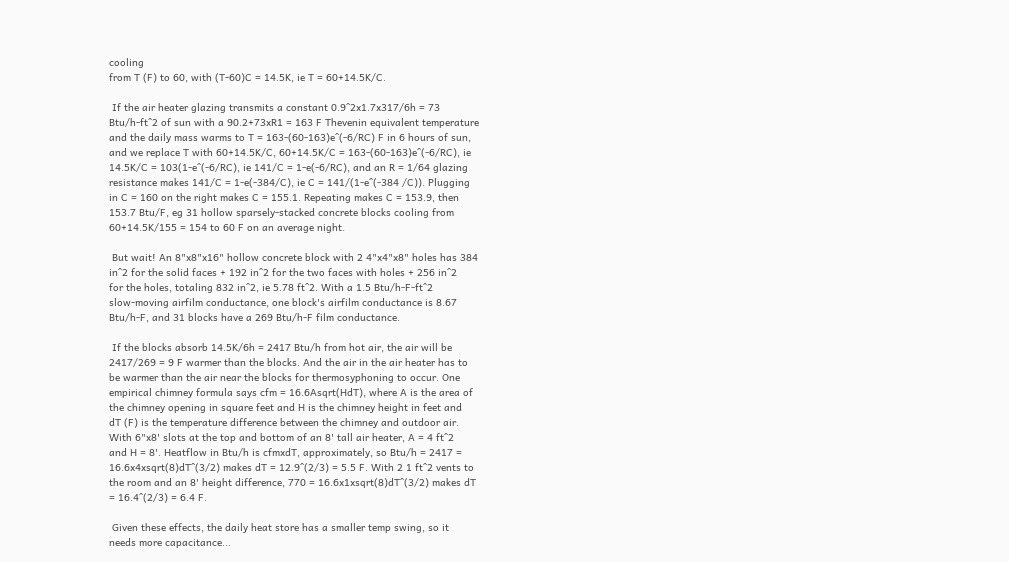cooling
from T (F) to 60, with (T-60)C = 14.5K, ie T = 60+14.5K/C.

 If the air heater glazing transmits a constant 0.9^2x1.7x317/6h = 73
Btu/h-ft^2 of sun with a 90.2+73xR1 = 163 F Thevenin equivalent temperature
and the daily mass warms to T = 163-(60-163)e^(-6/RC) F in 6 hours of sun,
and we replace T with 60+14.5K/C, 60+14.5K/C = 163-(60-163)e^(-6/RC), ie
14.5K/C = 103(1-e^(-6/RC), ie 141/C = 1-e(-6/RC), and an R = 1/64 glazing
resistance makes 141/C = 1-e(-384/C), ie C = 141/(1-e^(-384 /C)). Plugging
in C = 160 on the right makes C = 155.1. Repeating makes C = 153.9, then
153.7 Btu/F, eg 31 hollow sparsely-stacked concrete blocks cooling from
60+14.5K/155 = 154 to 60 F on an average night.

 But wait! An 8"x8"x16" hollow concrete block with 2 4"x4"x8" holes has 384
in^2 for the solid faces + 192 in^2 for the two faces with holes + 256 in^2
for the holes, totaling 832 in^2, ie 5.78 ft^2. With a 1.5 Btu/h-F-ft^2
slow-moving airfilm conductance, one block's airfilm conductance is 8.67
Btu/h-F, and 31 blocks have a 269 Btu/h-F film conductance.

 If the blocks absorb 14.5K/6h = 2417 Btu/h from hot air, the air will be
2417/269 = 9 F warmer than the blocks. And the air in the air heater has to
be warmer than the air near the blocks for thermosyphoning to occur. One
empirical chimney formula says cfm = 16.6Asqrt(HdT), where A is the area of
the chimney opening in square feet and H is the chimney height in feet and
dT (F) is the temperature difference between the chimney and outdoor air.
With 6"x8' slots at the top and bottom of an 8' tall air heater, A = 4 ft^2
and H = 8'. Heatflow in Btu/h is cfmxdT, approximately, so Btu/h = 2417 =
16.6x4xsqrt(8)dT^(3/2) makes dT = 12.9^(2/3) = 5.5 F. With 2 1 ft^2 vents to
the room and an 8' height difference, 770 = 16.6x1xsqrt(8)dT^(3/2) makes dT
= 16.4^(2/3) = 6.4 F.

 Given these effects, the daily heat store has a smaller temp swing, so it
needs more capacitance...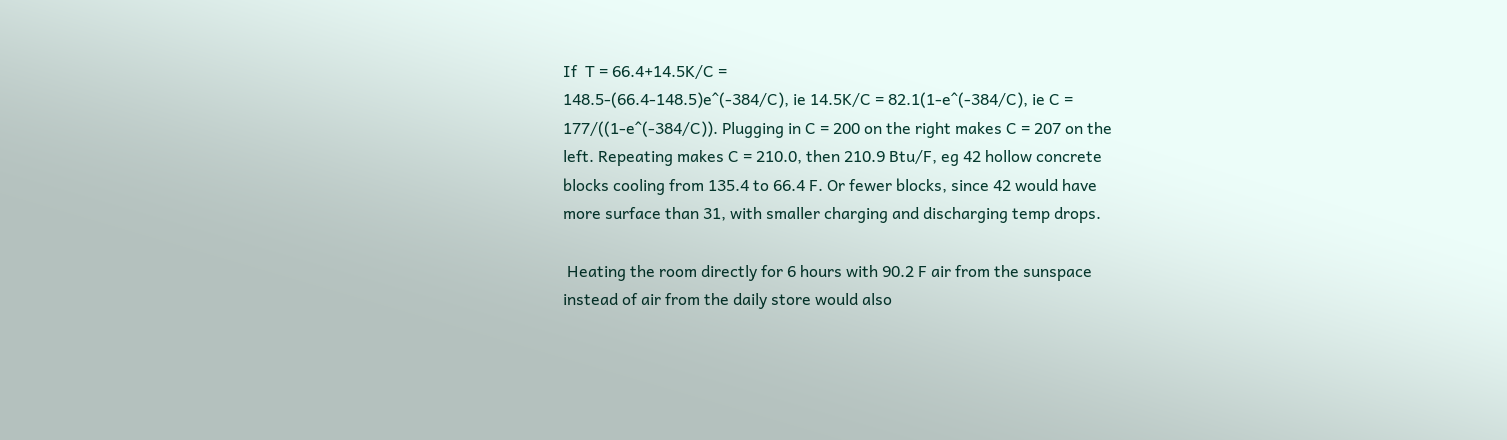If  T = 66.4+14.5K/C =
148.5-(66.4-148.5)e^(-384/C), ie 14.5K/C = 82.1(1-e^(-384/C), ie C =
177/((1-e^(-384/C)). Plugging in C = 200 on the right makes C = 207 on the
left. Repeating makes C = 210.0, then 210.9 Btu/F, eg 42 hollow concrete
blocks cooling from 135.4 to 66.4 F. Or fewer blocks, since 42 would have
more surface than 31, with smaller charging and discharging temp drops.

 Heating the room directly for 6 hours with 90.2 F air from the sunspace
instead of air from the daily store would also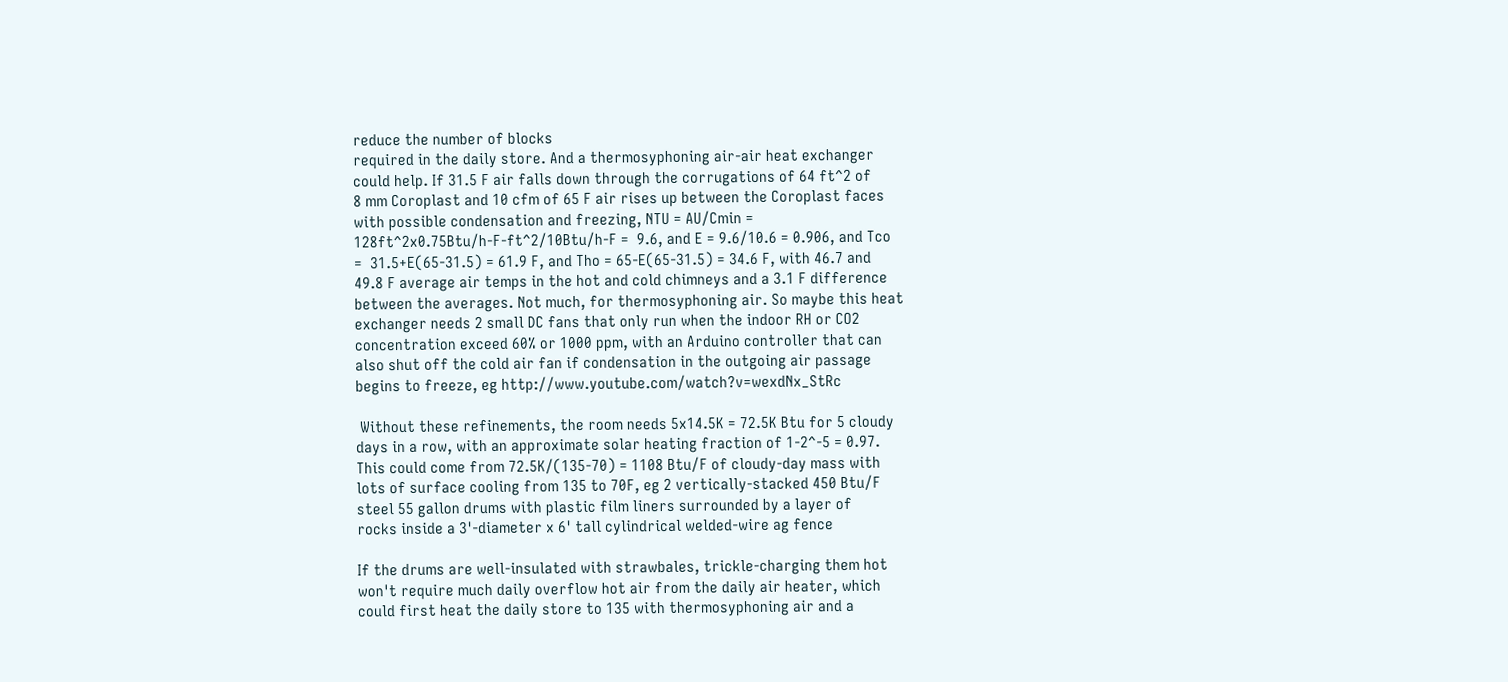reduce the number of blocks
required in the daily store. And a thermosyphoning air-air heat exchanger
could help. If 31.5 F air falls down through the corrugations of 64 ft^2 of
8 mm Coroplast and 10 cfm of 65 F air rises up between the Coroplast faces
with possible condensation and freezing, NTU = AU/Cmin =
128ft^2x0.75Btu/h-F-ft^2/10Btu/h-F =  9.6, and E = 9.6/10.6 = 0.906, and Tco
=  31.5+E(65-31.5) = 61.9 F, and Tho = 65-E(65-31.5) = 34.6 F, with 46.7 and
49.8 F average air temps in the hot and cold chimneys and a 3.1 F difference
between the averages. Not much, for thermosyphoning air. So maybe this heat
exchanger needs 2 small DC fans that only run when the indoor RH or CO2
concentration exceed 60% or 1000 ppm, with an Arduino controller that can
also shut off the cold air fan if condensation in the outgoing air passage
begins to freeze, eg http://www.youtube.com/watch?v=wexdNx_StRc

 Without these refinements, the room needs 5x14.5K = 72.5K Btu for 5 cloudy
days in a row, with an approximate solar heating fraction of 1-2^-5 = 0.97.
This could come from 72.5K/(135-70) = 1108 Btu/F of cloudy-day mass with
lots of surface cooling from 135 to 70F, eg 2 vertically-stacked 450 Btu/F
steel 55 gallon drums with plastic film liners surrounded by a layer of
rocks inside a 3'-diameter x 6' tall cylindrical welded-wire ag fence

If the drums are well-insulated with strawbales, trickle-charging them hot
won't require much daily overflow hot air from the daily air heater, which
could first heat the daily store to 135 with thermosyphoning air and a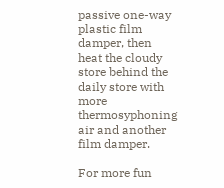passive one-way plastic film damper, then heat the cloudy store behind the
daily store with more thermosyphoning air and another film damper.

For more fun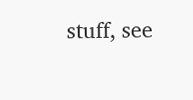stuff, see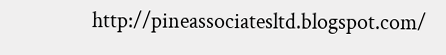http://pineassociatesltd.blogspot.com/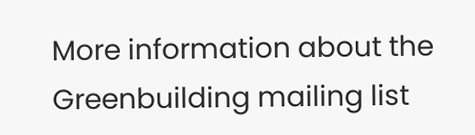More information about the Greenbuilding mailing list